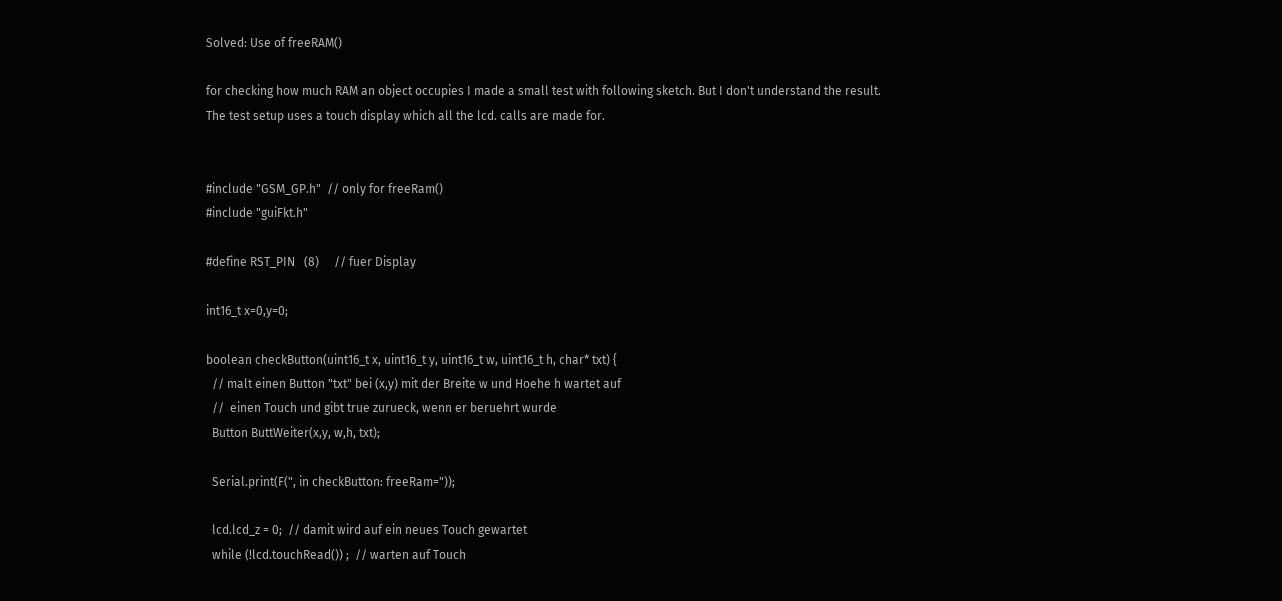Solved: Use of freeRAM()

for checking how much RAM an object occupies I made a small test with following sketch. But I don't understand the result.
The test setup uses a touch display which all the lcd. calls are made for.


#include "GSM_GP.h"  // only for freeRam()
#include "guiFkt.h"

#define RST_PIN   (8)     // fuer Display

int16_t x=0,y=0;

boolean checkButton(uint16_t x, uint16_t y, uint16_t w, uint16_t h, char* txt) {
  // malt einen Button "txt" bei (x,y) mit der Breite w und Hoehe h wartet auf
  //  einen Touch und gibt true zurueck, wenn er beruehrt wurde
  Button ButtWeiter(x,y, w,h, txt);

  Serial.print(F(", in checkButton: freeRam="));

  lcd.lcd_z = 0;  // damit wird auf ein neues Touch gewartet
  while (!lcd.touchRead()) ;  // warten auf Touch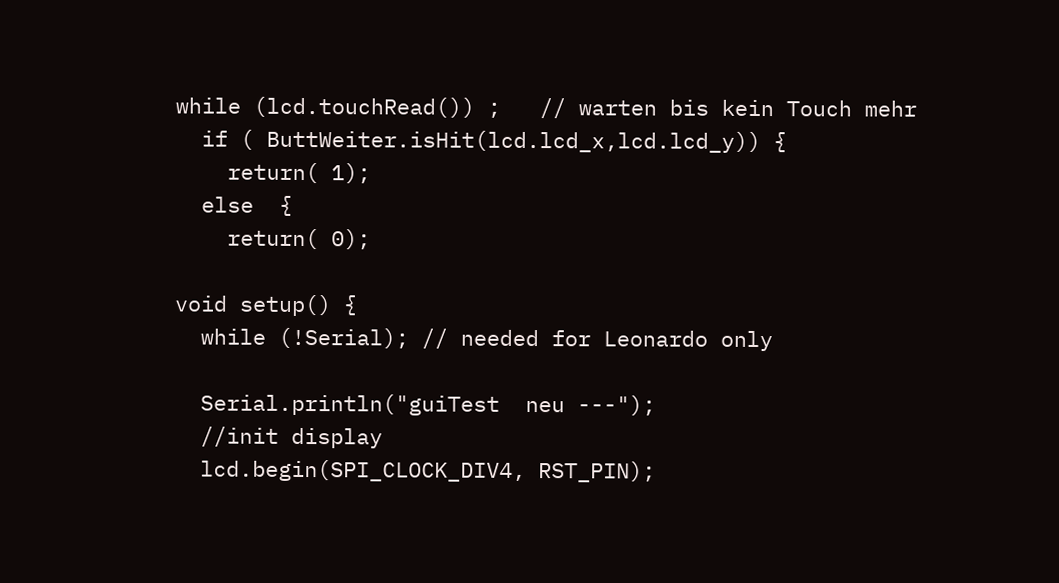while (lcd.touchRead()) ;   // warten bis kein Touch mehr
  if ( ButtWeiter.isHit(lcd.lcd_x,lcd.lcd_y)) {
    return( 1);
  else  {
    return( 0);

void setup() {
  while (!Serial); // needed for Leonardo only

  Serial.println("guiTest  neu ---");
  //init display
  lcd.begin(SPI_CLOCK_DIV4, RST_PIN);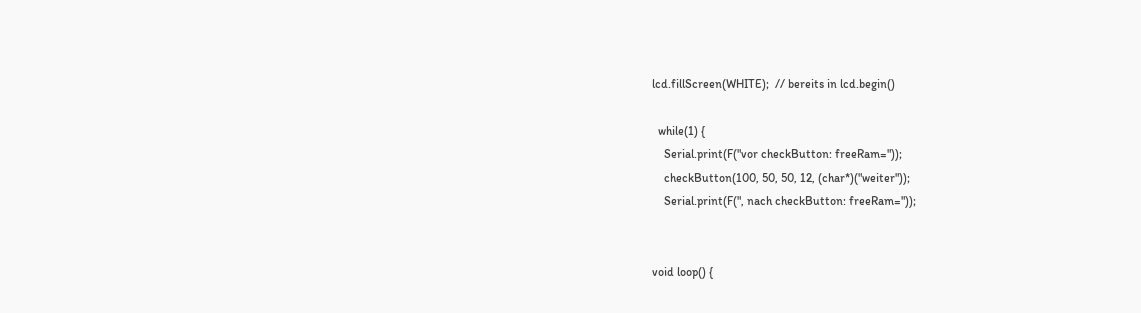lcd.fillScreen(WHITE);  // bereits in lcd.begin()

  while(1) {
    Serial.print(F("vor checkButton: freeRam="));
    checkButton(100, 50, 50, 12, (char*)("weiter"));
    Serial.print(F(", nach checkButton: freeRam="));


void loop() {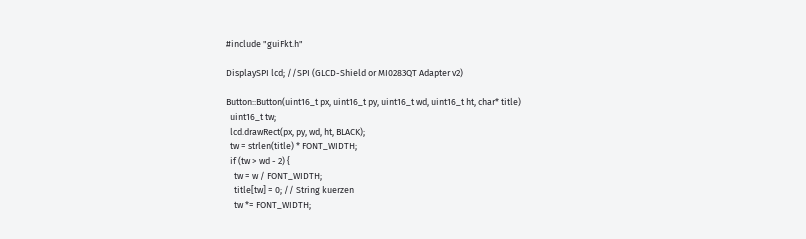#include "guiFkt.h"

DisplaySPI lcd; //SPI (GLCD-Shield or MI0283QT Adapter v2)

Button::Button(uint16_t px, uint16_t py, uint16_t wd, uint16_t ht, char* title)
  uint16_t tw;
  lcd.drawRect(px, py, wd, ht, BLACK);
  tw = strlen(title) * FONT_WIDTH;
  if (tw > wd - 2) {
    tw = w / FONT_WIDTH;
    title[tw] = 0; // String kuerzen
    tw *= FONT_WIDTH;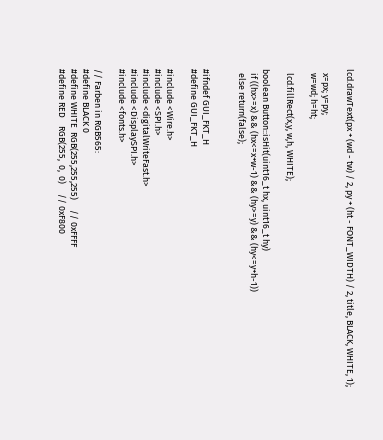lcd.drawText(px + (wd - tw) / 2, py + (ht - FONT_WIDTH) / 2, title, BLACK, WHITE, 1);

  x=px; y=py;
  w=wd; h=ht;

  lcd.fillRect(x,y, w,h, WHITE);

boolean Button::isHit(uint16_t hx, uint16_t hy)
  if ((hx>=x) && (hx<=x+w-1) && (hy>=y) && (hy<=y+h-1))
  else return(false);


#ifndef GUI_FKT_H
#define GUI_FKT_H

#include <Wire.h>
#include <SPI.h>
#include <digitalWriteFast.h>
#include <DisplaySPI.h>
#include <fonts.h>

// Farben in RGB565:
#define BLACK 0
#define WHITE  RGB(255,255,255)     // 0xFFFF
#define RED    RGB(255,  0,  0)     // 0xF800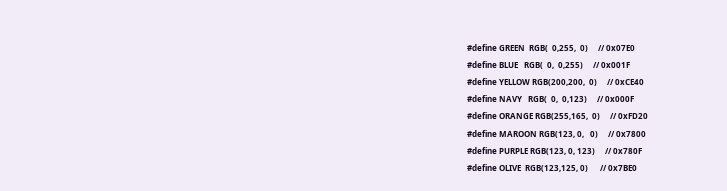#define GREEN  RGB(  0,255,  0)     // 0x07E0
#define BLUE   RGB(  0,  0,255)     // 0x001F
#define YELLOW RGB(200,200,  0)     // 0xCE40
#define NAVY   RGB(  0,  0,123)     // 0x000F
#define ORANGE RGB(255,165,  0)     // 0xFD20
#define MAROON RGB(123, 0,   0)     // 0x7800
#define PURPLE RGB(123, 0, 123)     // 0x780F
#define OLIVE  RGB(123,125, 0)      // 0x7BE0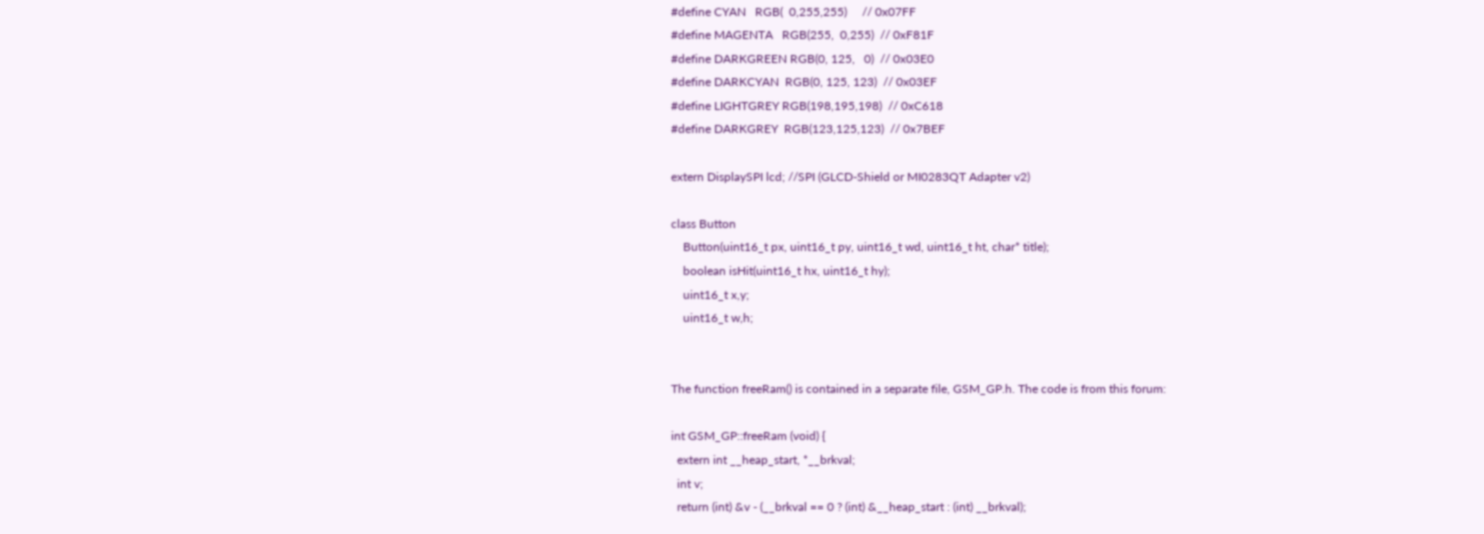#define CYAN   RGB(  0,255,255)     // 0x07FF
#define MAGENTA   RGB(255,  0,255)  // 0xF81F
#define DARKGREEN RGB(0, 125,   0)  // 0x03E0
#define DARKCYAN  RGB(0, 125, 123)  // 0x03EF
#define LIGHTGREY RGB(198,195,198)  // 0xC618
#define DARKGREY  RGB(123,125,123)  // 0x7BEF

extern DisplaySPI lcd; //SPI (GLCD-Shield or MI0283QT Adapter v2)

class Button
    Button(uint16_t px, uint16_t py, uint16_t wd, uint16_t ht, char* title);
    boolean isHit(uint16_t hx, uint16_t hy);
    uint16_t x,y;
    uint16_t w,h;


The function freeRam() is contained in a separate file, GSM_GP.h. The code is from this forum:

int GSM_GP::freeRam (void) {
  extern int __heap_start, *__brkval;
  int v;
  return (int) &v - (__brkval == 0 ? (int) &__heap_start : (int) __brkval);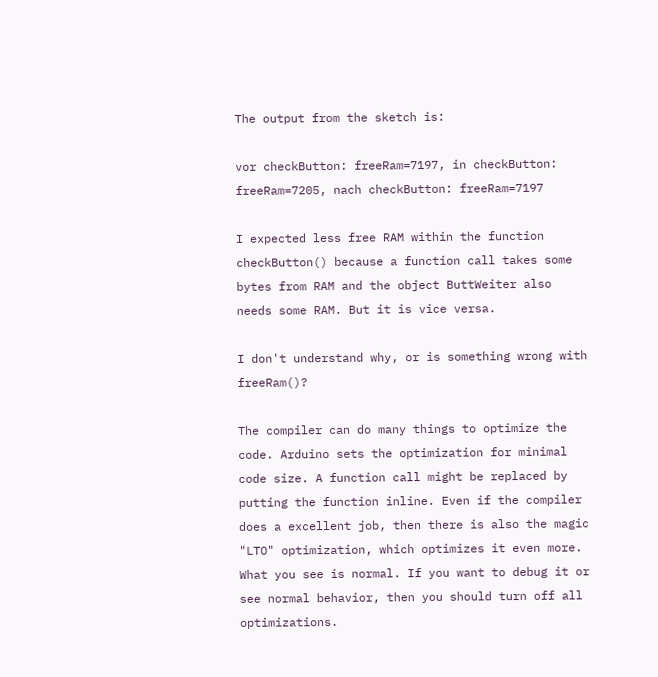The output from the sketch is:

vor checkButton: freeRam=7197, in checkButton: freeRam=7205, nach checkButton: freeRam=7197

I expected less free RAM within the function checkButton() because a function call takes some bytes from RAM and the object ButtWeiter also needs some RAM. But it is vice versa.

I don't understand why, or is something wrong with freeRam()?

The compiler can do many things to optimize the code. Arduino sets the optimization for minimal code size. A function call might be replaced by putting the function inline. Even if the compiler does a excellent job, then there is also the magic "LTO" optimization, which optimizes it even more.
What you see is normal. If you want to debug it or see normal behavior, then you should turn off all optimizations.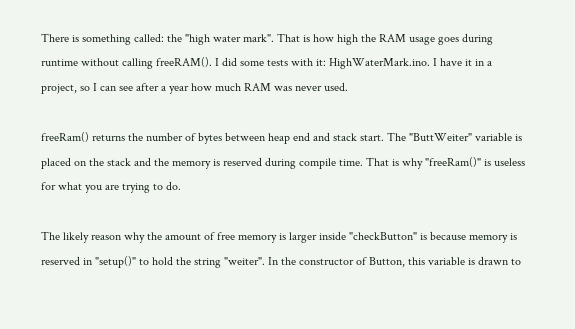There is something called: the "high water mark". That is how high the RAM usage goes during runtime without calling freeRAM(). I did some tests with it: HighWaterMark.ino. I have it in a project, so I can see after a year how much RAM was never used.

freeRam() returns the number of bytes between heap end and stack start. The "ButtWeiter" variable is placed on the stack and the memory is reserved during compile time. That is why "freeRam()" is useless for what you are trying to do.

The likely reason why the amount of free memory is larger inside "checkButton" is because memory is reserved in "setup()" to hold the string "weiter". In the constructor of Button, this variable is drawn to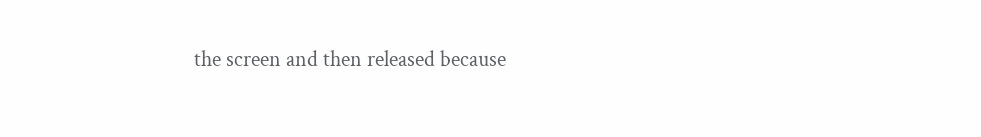the screen and then released because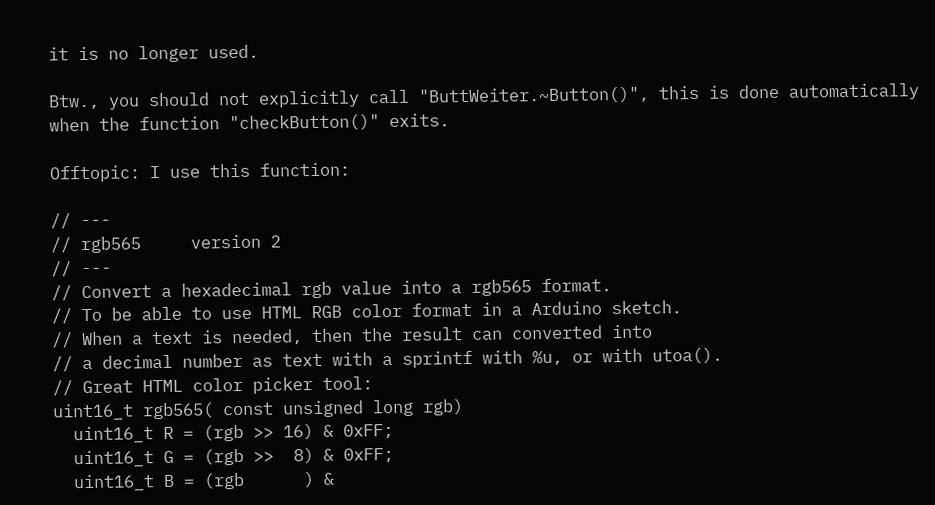it is no longer used.

Btw., you should not explicitly call "ButtWeiter.~Button()", this is done automatically when the function "checkButton()" exits.

Offtopic: I use this function:

// ---
// rgb565     version 2
// ---
// Convert a hexadecimal rgb value into a rgb565 format.
// To be able to use HTML RGB color format in a Arduino sketch.
// When a text is needed, then the result can converted into
// a decimal number as text with a sprintf with %u, or with utoa().
// Great HTML color picker tool:
uint16_t rgb565( const unsigned long rgb)
  uint16_t R = (rgb >> 16) & 0xFF;
  uint16_t G = (rgb >>  8) & 0xFF;
  uint16_t B = (rgb      ) &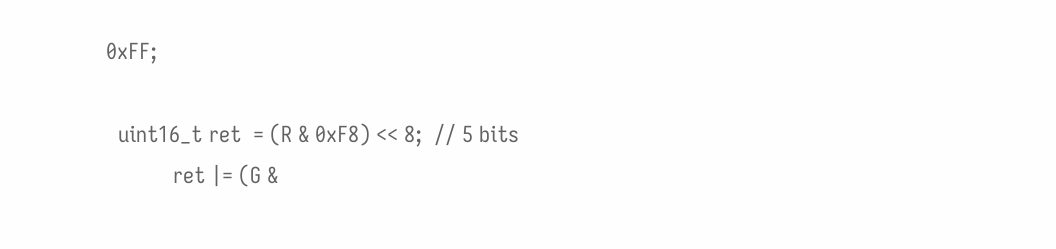0xFF;

  uint16_t ret  = (R & 0xF8) << 8;  // 5 bits
           ret |= (G &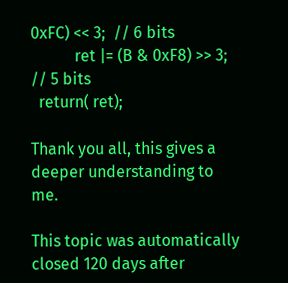0xFC) << 3;  // 6 bits
           ret |= (B & 0xF8) >> 3;  // 5 bits
  return( ret);

Thank you all, this gives a deeper understanding to me.

This topic was automatically closed 120 days after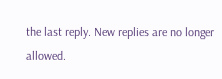the last reply. New replies are no longer allowed.